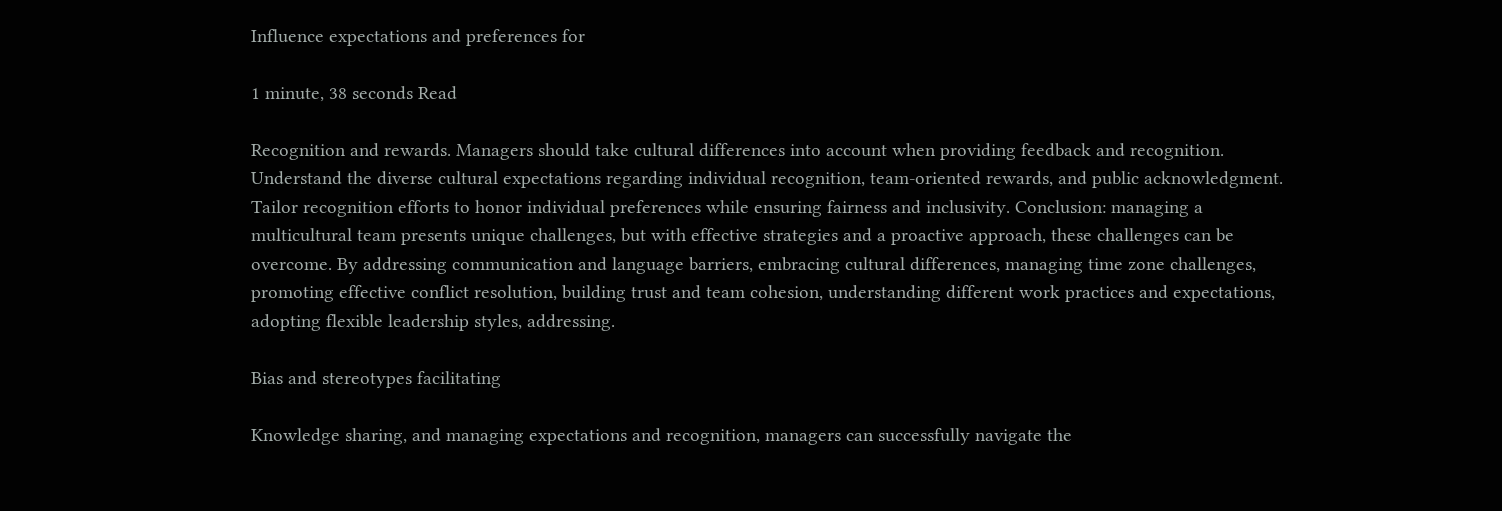Influence expectations and preferences for

1 minute, 38 seconds Read

Recognition and rewards. Managers should take cultural differences into account when providing feedback and recognition. Understand the diverse cultural expectations regarding individual recognition, team-oriented rewards, and public acknowledgment. Tailor recognition efforts to honor individual preferences while ensuring fairness and inclusivity. Conclusion: managing a multicultural team presents unique challenges, but with effective strategies and a proactive approach, these challenges can be overcome. By addressing communication and language barriers, embracing cultural differences, managing time zone challenges, promoting effective conflict resolution, building trust and team cohesion, understanding different work practices and expectations, adopting flexible leadership styles, addressing.

Bias and stereotypes facilitating

Knowledge sharing, and managing expectations and recognition, managers can successfully navigate the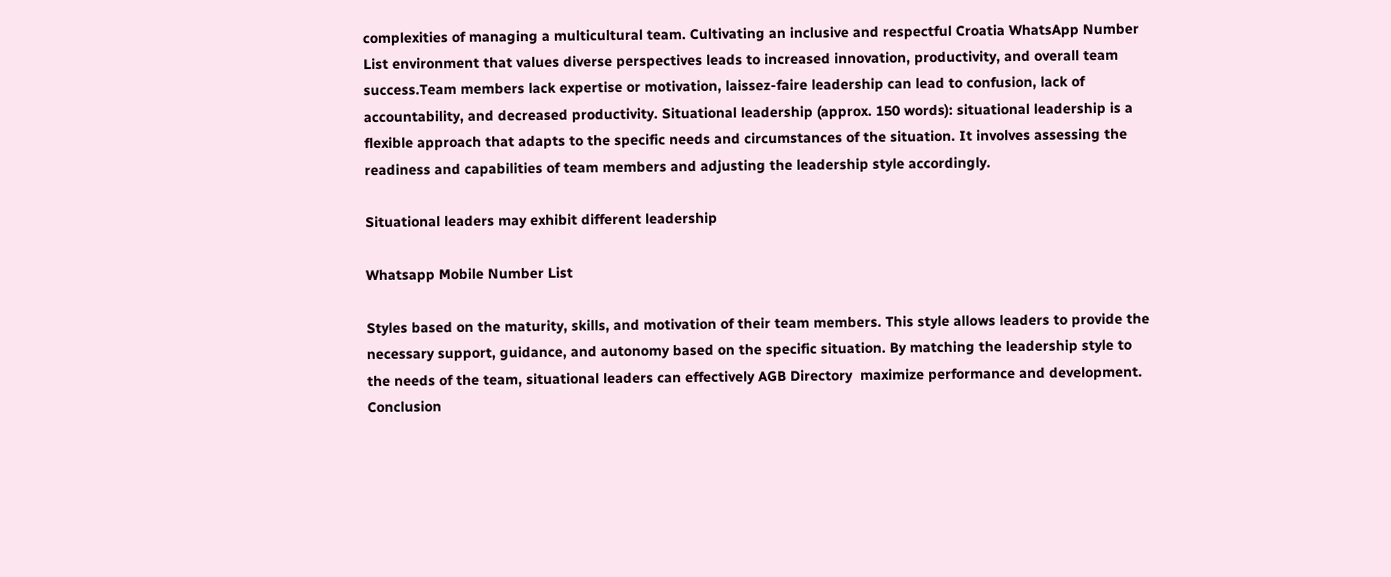complexities of managing a multicultural team. Cultivating an inclusive and respectful Croatia WhatsApp Number List environment that values diverse perspectives leads to increased innovation, productivity, and overall team success.Team members lack expertise or motivation, laissez-faire leadership can lead to confusion, lack of accountability, and decreased productivity. Situational leadership (approx. 150 words): situational leadership is a flexible approach that adapts to the specific needs and circumstances of the situation. It involves assessing the readiness and capabilities of team members and adjusting the leadership style accordingly.

Situational leaders may exhibit different leadership

Whatsapp Mobile Number List

Styles based on the maturity, skills, and motivation of their team members. This style allows leaders to provide the necessary support, guidance, and autonomy based on the specific situation. By matching the leadership style to the needs of the team, situational leaders can effectively AGB Directory  maximize performance and development. Conclusion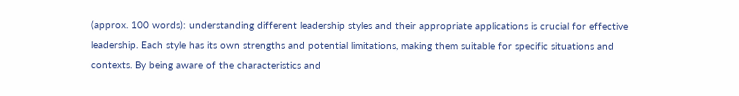(approx. 100 words): understanding different leadership styles and their appropriate applications is crucial for effective leadership. Each style has its own strengths and potential limitations, making them suitable for specific situations and contexts. By being aware of the characteristics and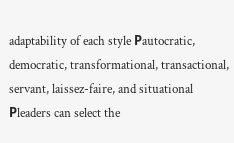adaptability of each style Рautocratic, democratic, transformational, transactional, servant, laissez-faire, and situational Рleaders can select the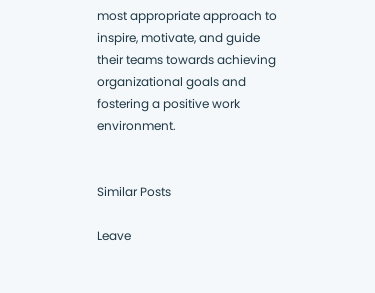most appropriate approach to inspire, motivate, and guide their teams towards achieving organizational goals and fostering a positive work environment.


Similar Posts

Leave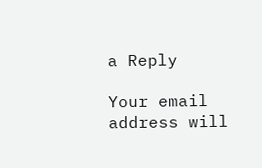a Reply

Your email address will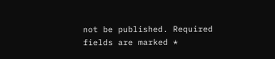not be published. Required fields are marked *